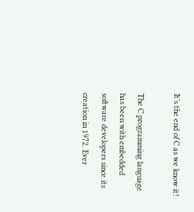It’s the end of C as we know it!

The C programming language has been with embedded software developers since its creation in 1972. Ever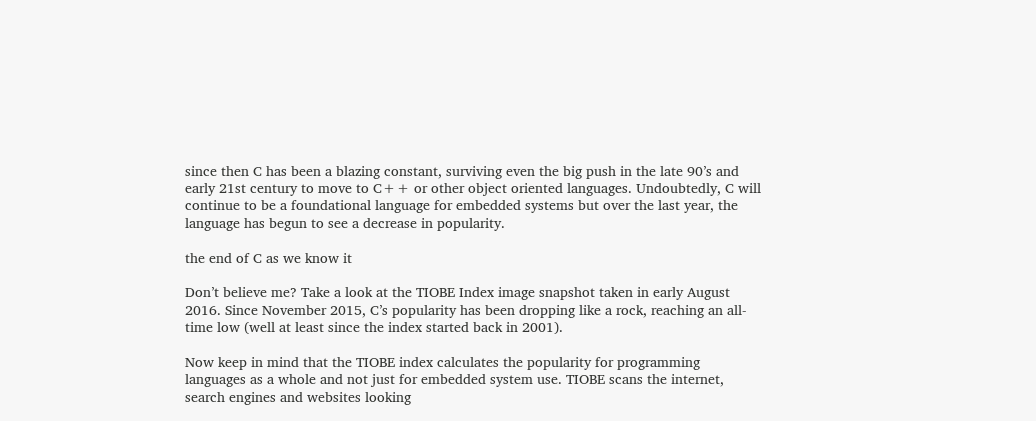since then C has been a blazing constant, surviving even the big push in the late 90’s and early 21st century to move to C++ or other object oriented languages. Undoubtedly, C will continue to be a foundational language for embedded systems but over the last year, the language has begun to see a decrease in popularity.

the end of C as we know it

Don’t believe me? Take a look at the TIOBE Index image snapshot taken in early August 2016. Since November 2015, C’s popularity has been dropping like a rock, reaching an all-time low (well at least since the index started back in 2001).

Now keep in mind that the TIOBE index calculates the popularity for programming languages as a whole and not just for embedded system use. TIOBE scans the internet, search engines and websites looking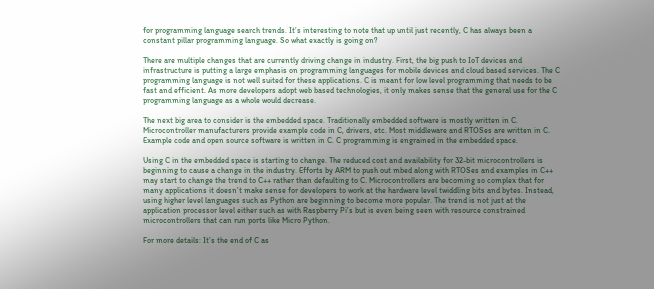for programming language search trends. It’s interesting to note that up until just recently, C has always been a constant pillar programming language. So what exactly is going on?

There are multiple changes that are currently driving change in industry. First, the big push to IoT devices and infrastructure is putting a large emphasis on programming languages for mobile devices and cloud based services. The C programming language is not well suited for these applications. C is meant for low level programming that needs to be fast and efficient. As more developers adopt web based technologies, it only makes sense that the general use for the C programming language as a whole would decrease.

The next big area to consider is the embedded space. Traditionally embedded software is mostly written in C. Microcontroller manufacturers provide example code in C, drivers, etc. Most middleware and RTOSes are written in C. Example code and open source software is written in C. C programming is engrained in the embedded space.

Using C in the embedded space is starting to change. The reduced cost and availability for 32-bit microcontrollers is beginning to cause a change in the industry. Efforts by ARM to push out mbed along with RTOSes and examples in C++ may start to change the trend to C++ rather than defaulting to C. Microcontrollers are becoming so complex that for many applications it doesn’t make sense for developers to work at the hardware level twiddling bits and bytes. Instead, using higher level languages such as Python are beginning to become more popular. The trend is not just at the application processor level either such as with Raspberry Pi’s but is even being seen with resource constrained microcontrollers that can run ports like Micro Python.

For more details: It’s the end of C as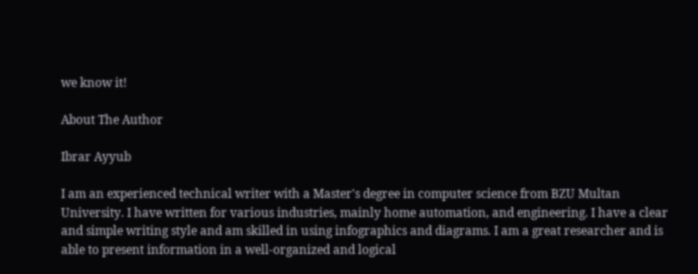we know it!

About The Author

Ibrar Ayyub

I am an experienced technical writer with a Master's degree in computer science from BZU Multan University. I have written for various industries, mainly home automation, and engineering. I have a clear and simple writing style and am skilled in using infographics and diagrams. I am a great researcher and is able to present information in a well-organized and logical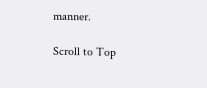manner.

Scroll to Top